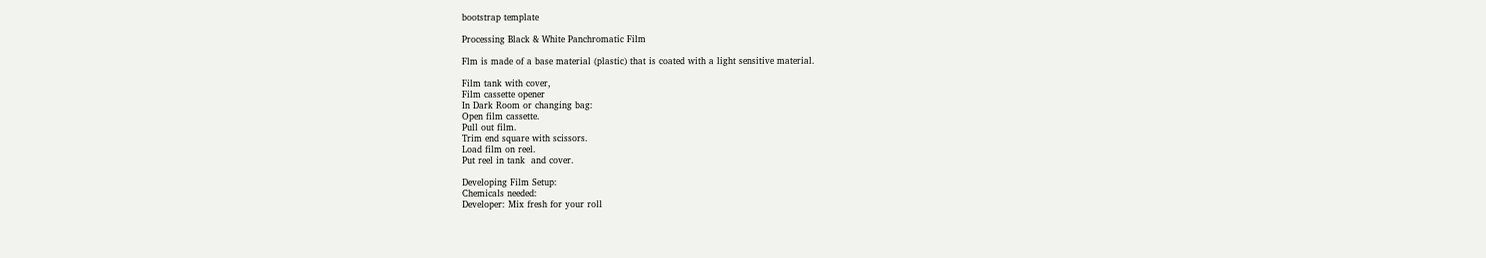bootstrap template

Processing Black & White Panchromatic Film

Flm is made of a base material (plastic) that is coated with a light sensitive material.

Film tank with cover,
Film cassette opener
In Dark Room or changing bag:
Open film cassette.
Pull out film.
Trim end square with scissors.
Load film on reel.
Put reel in tank  and cover.

Developing Film Setup:
Chemicals needed:
Developer: Mix fresh for your roll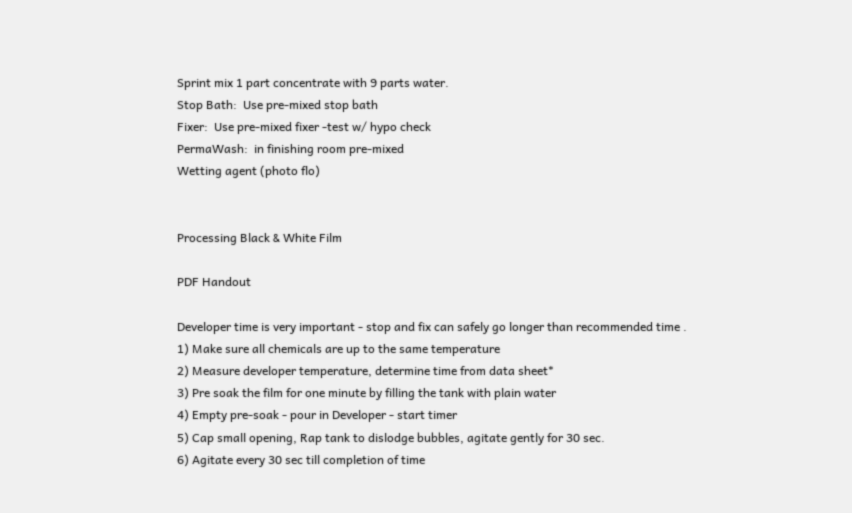Sprint mix 1 part concentrate with 9 parts water.
Stop Bath:  Use pre-mixed stop bath
Fixer:  Use pre-mixed fixer -test w/ hypo check
PermaWash:  in finishing room pre-mixed
Wetting agent (photo flo)


Processing Black & White Film

PDF Handout

Developer time is very important - stop and fix can safely go longer than recommended time .
1) Make sure all chemicals are up to the same temperature
2) Measure developer temperature, determine time from data sheet*
3) Pre soak the film for one minute by filling the tank with plain water
4) Empty pre-soak - pour in Developer - start timer
5) Cap small opening, Rap tank to dislodge bubbles, agitate gently for 30 sec.
6) Agitate every 30 sec till completion of time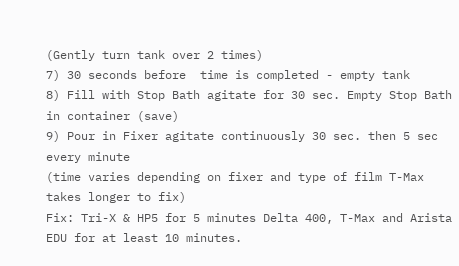(Gently turn tank over 2 times)
7) 30 seconds before  time is completed - empty tank
8) Fill with Stop Bath agitate for 30 sec. Empty Stop Bath in container (save)
9) Pour in Fixer agitate continuously 30 sec. then 5 sec every minute
(time varies depending on fixer and type of film T-Max takes longer to fix)
Fix: Tri-X & HP5 for 5 minutes Delta 400, T-Max and Arista EDU for at least 10 minutes.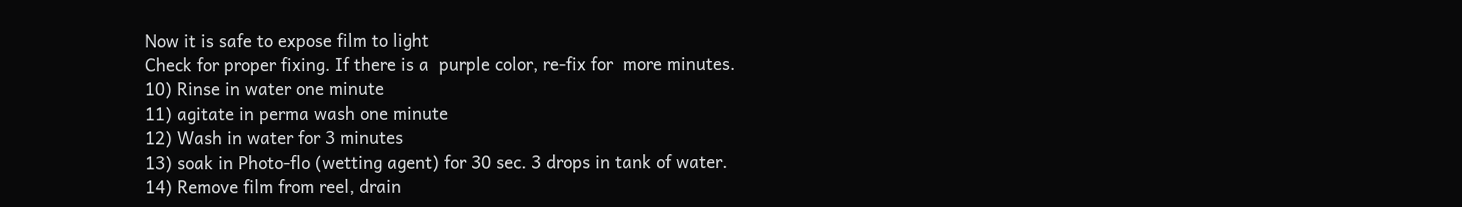Now it is safe to expose film to light
Check for proper fixing. If there is a  purple color, re-fix for  more minutes.
10) Rinse in water one minute
11) agitate in perma wash one minute
12) Wash in water for 3 minutes
13) soak in Photo-flo (wetting agent) for 30 sec. 3 drops in tank of water.
14) Remove film from reel, drain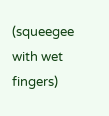(squeegee with wet fingers)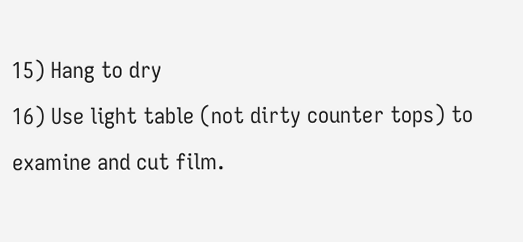15) Hang to dry
16) Use light table (not dirty counter tops) to examine and cut film.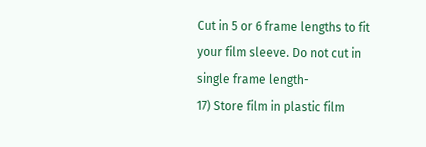Cut in 5 or 6 frame lengths to fit your film sleeve. Do not cut in single frame length-
17) Store film in plastic film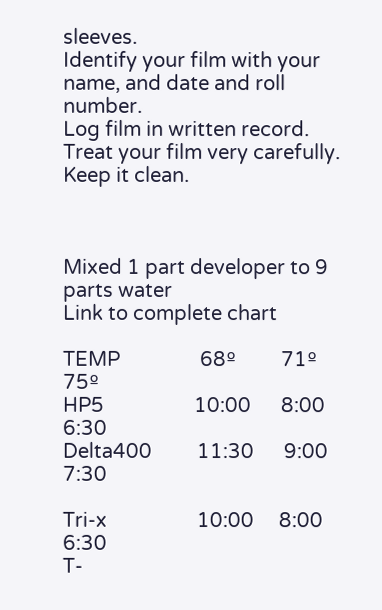sleeves.
Identify your film with your name, and date and roll number.
Log film in written record.
Treat your film very carefully. Keep it clean.



Mixed 1 part developer to 9 parts water
Link to complete chart

TEMP                68º         71º         75º
HP5                  10:00      8:00         6:30
Delta400         11:30      9:00          7:30

Tri-x                  10:00     8:00         6:30
T-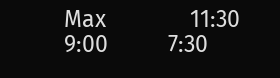Max              11:30      9:00          7:30